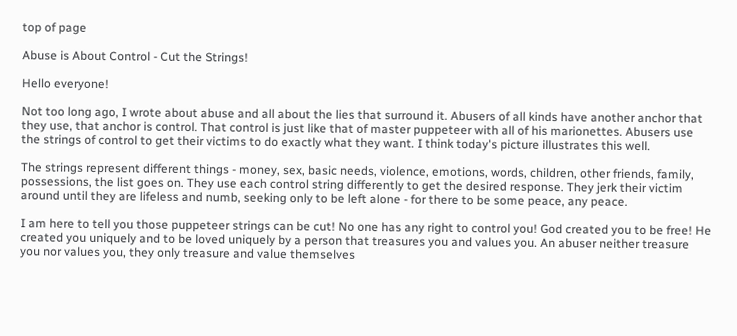top of page

Abuse is About Control - Cut the Strings!

Hello everyone!

Not too long ago, I wrote about abuse and all about the lies that surround it. Abusers of all kinds have another anchor that they use, that anchor is control. That control is just like that of master puppeteer with all of his marionettes. Abusers use the strings of control to get their victims to do exactly what they want. I think today's picture illustrates this well.

The strings represent different things - money, sex, basic needs, violence, emotions, words, children, other friends, family, possessions, the list goes on. They use each control string differently to get the desired response. They jerk their victim around until they are lifeless and numb, seeking only to be left alone - for there to be some peace, any peace.

I am here to tell you those puppeteer strings can be cut! No one has any right to control you! God created you to be free! He created you uniquely and to be loved uniquely by a person that treasures you and values you. An abuser neither treasure you nor values you, they only treasure and value themselves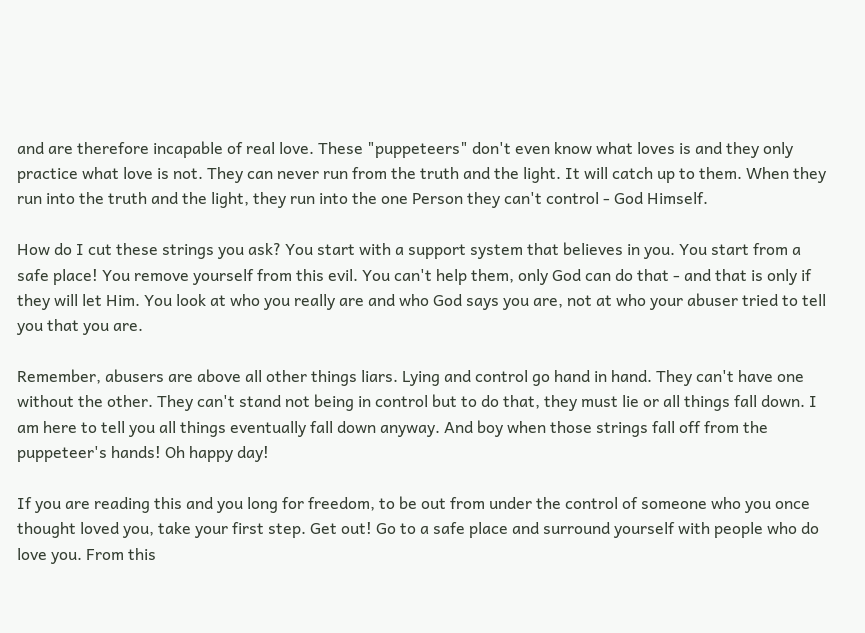and are therefore incapable of real love. These "puppeteers" don't even know what loves is and they only practice what love is not. They can never run from the truth and the light. It will catch up to them. When they run into the truth and the light, they run into the one Person they can't control - God Himself.

How do I cut these strings you ask? You start with a support system that believes in you. You start from a safe place! You remove yourself from this evil. You can't help them, only God can do that - and that is only if they will let Him. You look at who you really are and who God says you are, not at who your abuser tried to tell you that you are.

Remember, abusers are above all other things liars. Lying and control go hand in hand. They can't have one without the other. They can't stand not being in control but to do that, they must lie or all things fall down. I am here to tell you all things eventually fall down anyway. And boy when those strings fall off from the puppeteer's hands! Oh happy day!

If you are reading this and you long for freedom, to be out from under the control of someone who you once thought loved you, take your first step. Get out! Go to a safe place and surround yourself with people who do love you. From this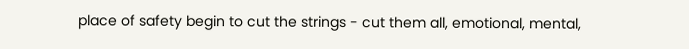place of safety begin to cut the strings - cut them all, emotional, mental,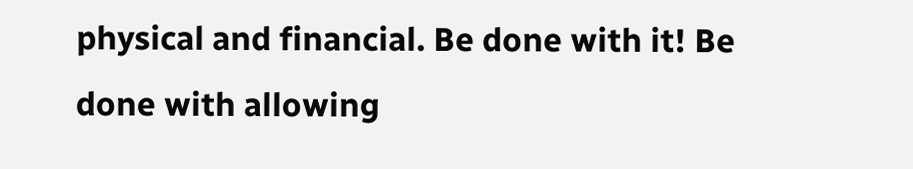physical and financial. Be done with it! Be done with allowing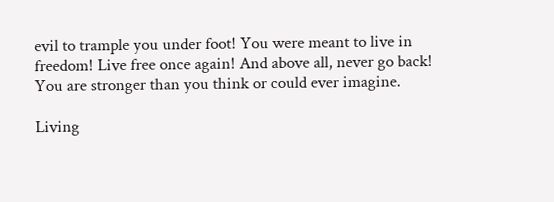evil to trample you under foot! You were meant to live in freedom! Live free once again! And above all, never go back! You are stronger than you think or could ever imagine.

Living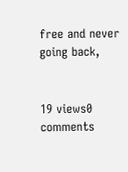free and never going back,


19 views0 comments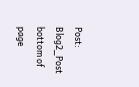Post: Blog2_Post
bottom of page